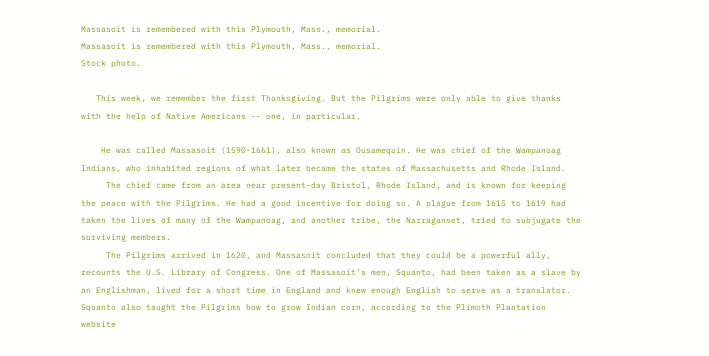Massasoit is remembered with this Plymouth, Mass., memorial.
Massasoit is remembered with this Plymouth, Mass., memorial.
Stock photo.

   This week, we remember the first Thanksgiving. But the Pilgrims were only able to give thanks with the help of Native Americans -- one, in particular.

    He was called Massasoit (1590-1661), also known as Ousamequin. He was chief of the Wampanoag Indians, who inhabited regions of what later became the states of Massachusetts and Rhode Island.
     The chief came from an area near present-day Bristol, Rhode Island, and is known for keeping the peace with the Pilgrims. He had a good incentive for doing so. A plague from 1615 to 1619 had taken the lives of many of the Wampanoag, and another tribe, the Narraganset, tried to subjugate the surviving members.
     The Pilgrims arrived in 1620, and Massasoit concluded that they could be a powerful ally, recounts the U.S. Library of Congress. One of Massasoit’s men, Squanto, had been taken as a slave by an Englishman, lived for a short time in England and knew enough English to serve as a translator. Squanto also taught the Pilgrims how to grow Indian corn, according to the Plimoth Plantation website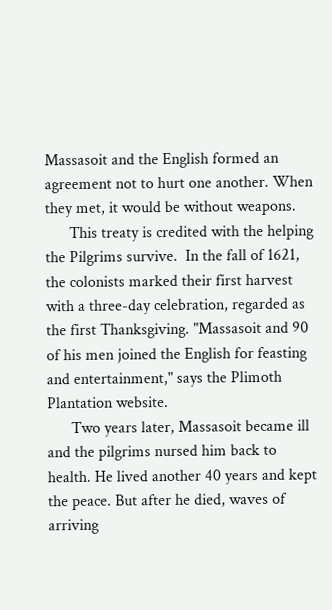Massasoit and the English formed an agreement not to hurt one another. When they met, it would be without weapons.
      This treaty is credited with the helping the Pilgrims survive.  In the fall of 1621, the colonists marked their first harvest with a three-day celebration, regarded as the first Thanksgiving. "Massasoit and 90 of his men joined the English for feasting and entertainment," says the Plimoth Plantation website.
      Two years later, Massasoit became ill and the pilgrims nursed him back to health. He lived another 40 years and kept the peace. But after he died, waves of arriving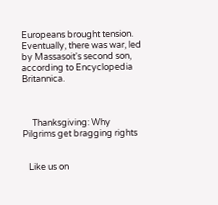Europeans brought tension. Eventually, there was war, led by Massasoit's second son, according to Encyclopedia Britannica.



     Thanksgiving: Why Pilgrims get bragging rights


   Like us on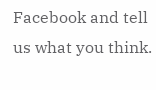Facebook and tell us what you think.